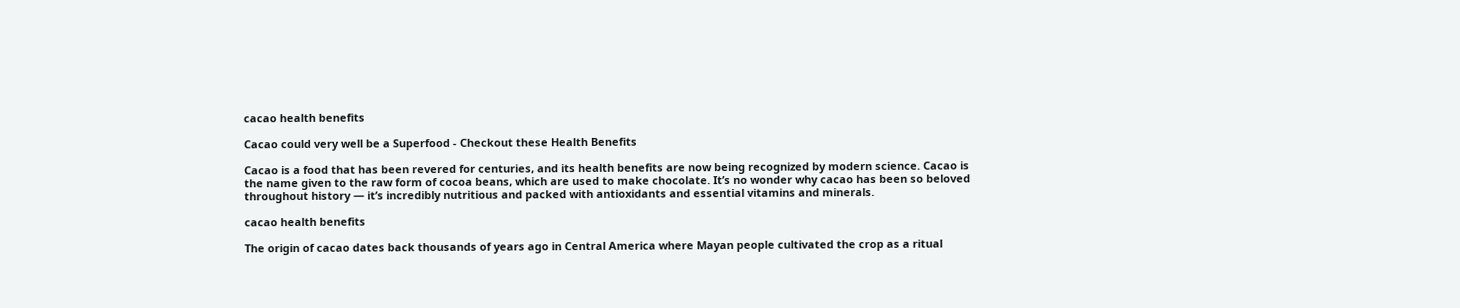cacao health benefits

Cacao could very well be a Superfood - Checkout these Health Benefits

Cacao is a food that has been revered for centuries, and its health benefits are now being recognized by modern science. Cacao is the name given to the raw form of cocoa beans, which are used to make chocolate. It’s no wonder why cacao has been so beloved throughout history — it’s incredibly nutritious and packed with antioxidants and essential vitamins and minerals.

cacao health benefits

The origin of cacao dates back thousands of years ago in Central America where Mayan people cultivated the crop as a ritual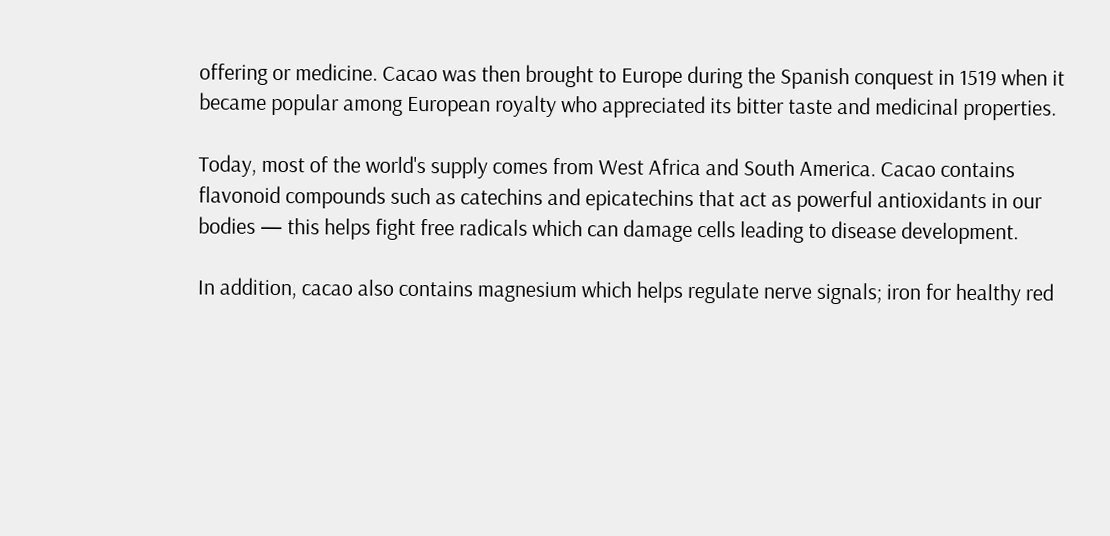offering or medicine. Cacao was then brought to Europe during the Spanish conquest in 1519 when it became popular among European royalty who appreciated its bitter taste and medicinal properties.

Today, most of the world's supply comes from West Africa and South America. Cacao contains flavonoid compounds such as catechins and epicatechins that act as powerful antioxidants in our bodies — this helps fight free radicals which can damage cells leading to disease development.

In addition, cacao also contains magnesium which helps regulate nerve signals; iron for healthy red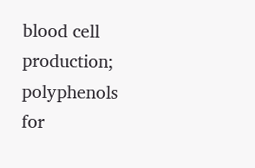blood cell production; polyphenols for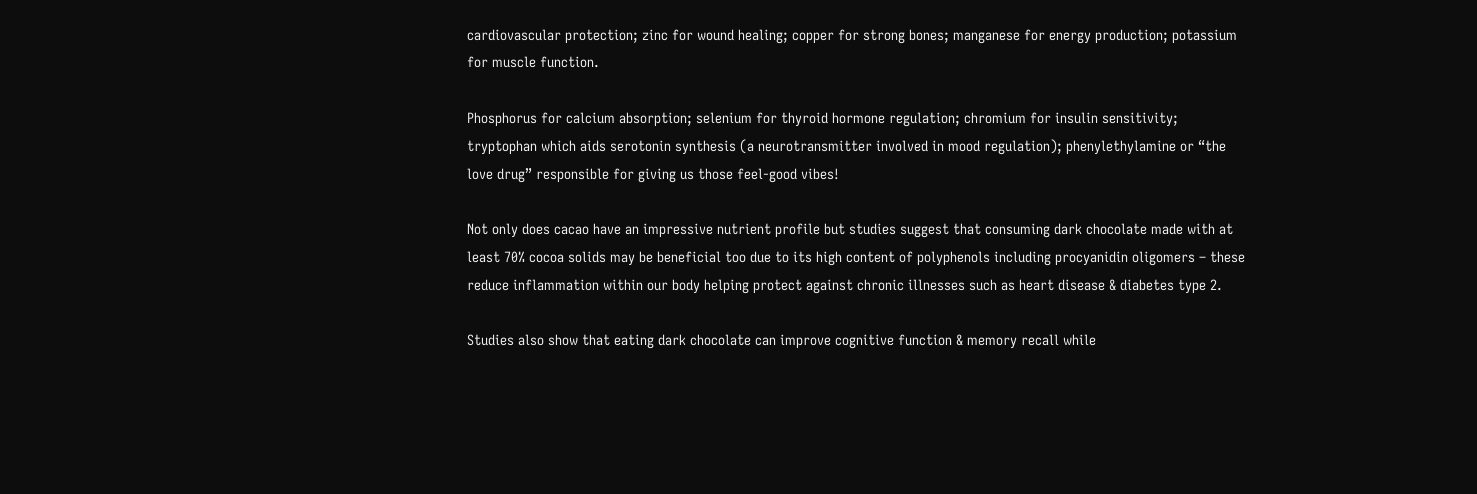cardiovascular protection; zinc for wound healing; copper for strong bones; manganese for energy production; potassium for muscle function.

Phosphorus for calcium absorption; selenium for thyroid hormone regulation; chromium for insulin sensitivity; tryptophan which aids serotonin synthesis (a neurotransmitter involved in mood regulation); phenylethylamine or “the love drug” responsible for giving us those feel-good vibes!

Not only does cacao have an impressive nutrient profile but studies suggest that consuming dark chocolate made with at least 70% cocoa solids may be beneficial too due to its high content of polyphenols including procyanidin oligomers – these reduce inflammation within our body helping protect against chronic illnesses such as heart disease & diabetes type 2.

Studies also show that eating dark chocolate can improve cognitive function & memory recall while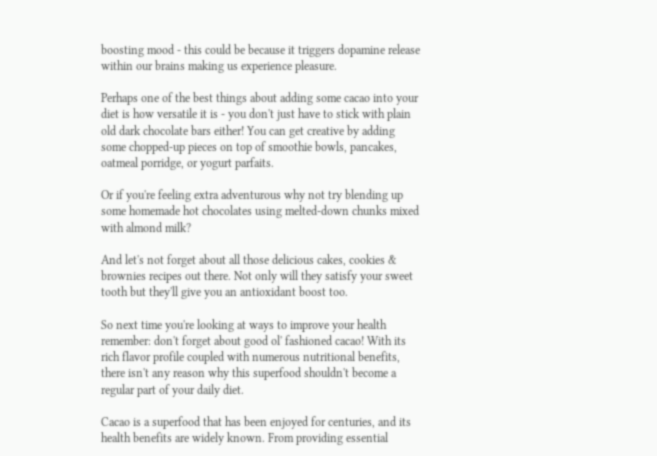boosting mood - this could be because it triggers dopamine release within our brains making us experience pleasure.

Perhaps one of the best things about adding some cacao into your diet is how versatile it is - you don't just have to stick with plain old dark chocolate bars either! You can get creative by adding some chopped-up pieces on top of smoothie bowls, pancakes, oatmeal porridge, or yogurt parfaits.

Or if you're feeling extra adventurous why not try blending up some homemade hot chocolates using melted-down chunks mixed with almond milk?

And let's not forget about all those delicious cakes, cookies & brownies recipes out there. Not only will they satisfy your sweet tooth but they'll give you an antioxidant boost too.

So next time you're looking at ways to improve your health remember: don't forget about good ol' fashioned cacao! With its rich flavor profile coupled with numerous nutritional benefits, there isn't any reason why this superfood shouldn't become a regular part of your daily diet.

Cacao is a superfood that has been enjoyed for centuries, and its health benefits are widely known. From providing essential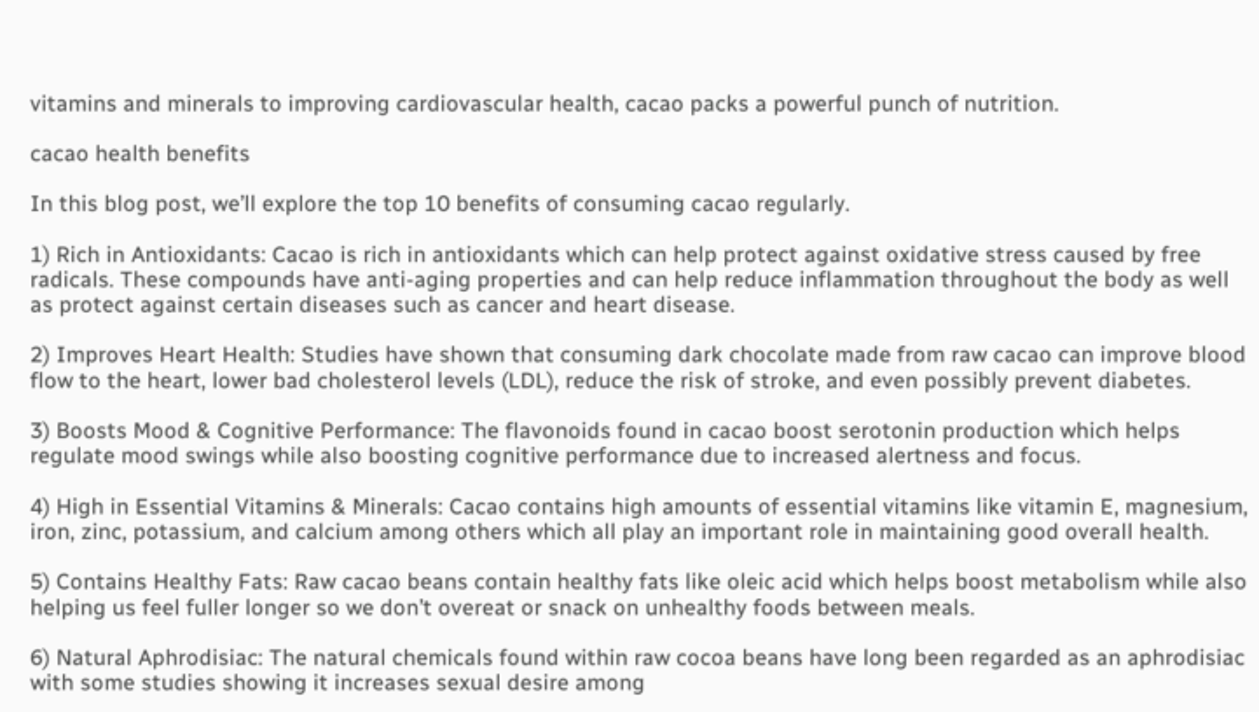vitamins and minerals to improving cardiovascular health, cacao packs a powerful punch of nutrition.

cacao health benefits

In this blog post, we’ll explore the top 10 benefits of consuming cacao regularly.

1) Rich in Antioxidants: Cacao is rich in antioxidants which can help protect against oxidative stress caused by free radicals. These compounds have anti-aging properties and can help reduce inflammation throughout the body as well as protect against certain diseases such as cancer and heart disease.

2) Improves Heart Health: Studies have shown that consuming dark chocolate made from raw cacao can improve blood flow to the heart, lower bad cholesterol levels (LDL), reduce the risk of stroke, and even possibly prevent diabetes.

3) Boosts Mood & Cognitive Performance: The flavonoids found in cacao boost serotonin production which helps regulate mood swings while also boosting cognitive performance due to increased alertness and focus.

4) High in Essential Vitamins & Minerals: Cacao contains high amounts of essential vitamins like vitamin E, magnesium, iron, zinc, potassium, and calcium among others which all play an important role in maintaining good overall health.

5) Contains Healthy Fats: Raw cacao beans contain healthy fats like oleic acid which helps boost metabolism while also helping us feel fuller longer so we don’t overeat or snack on unhealthy foods between meals.

6) Natural Aphrodisiac: The natural chemicals found within raw cocoa beans have long been regarded as an aphrodisiac with some studies showing it increases sexual desire among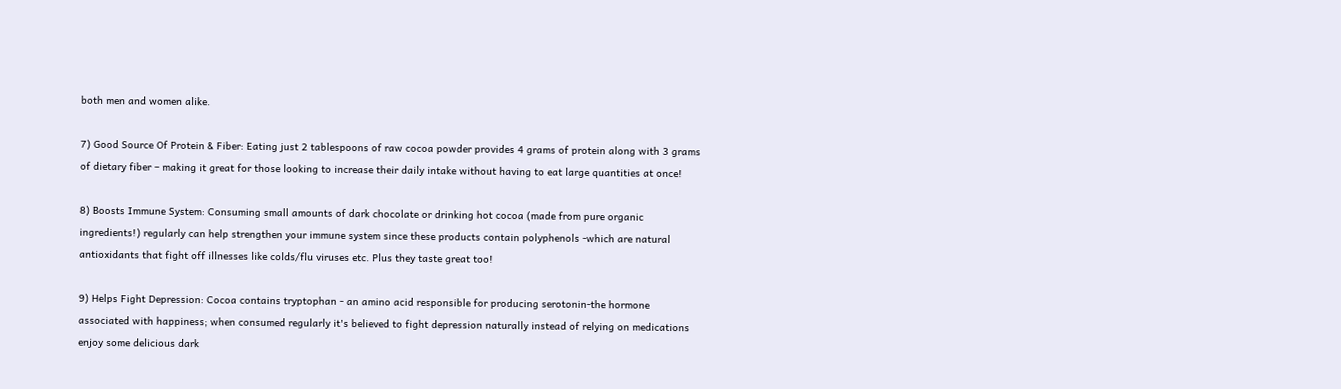both men and women alike.

7) Good Source Of Protein & Fiber: Eating just 2 tablespoons of raw cocoa powder provides 4 grams of protein along with 3 grams of dietary fiber – making it great for those looking to increase their daily intake without having to eat large quantities at once!

8) Boosts Immune System: Consuming small amounts of dark chocolate or drinking hot cocoa (made from pure organic ingredients!) regularly can help strengthen your immune system since these products contain polyphenols -which are natural antioxidants that fight off illnesses like colds/flu viruses etc. Plus they taste great too!

9) Helps Fight Depression: Cocoa contains tryptophan - an amino acid responsible for producing serotonin-the hormone associated with happiness; when consumed regularly it's believed to fight depression naturally instead of relying on medications enjoy some delicious dark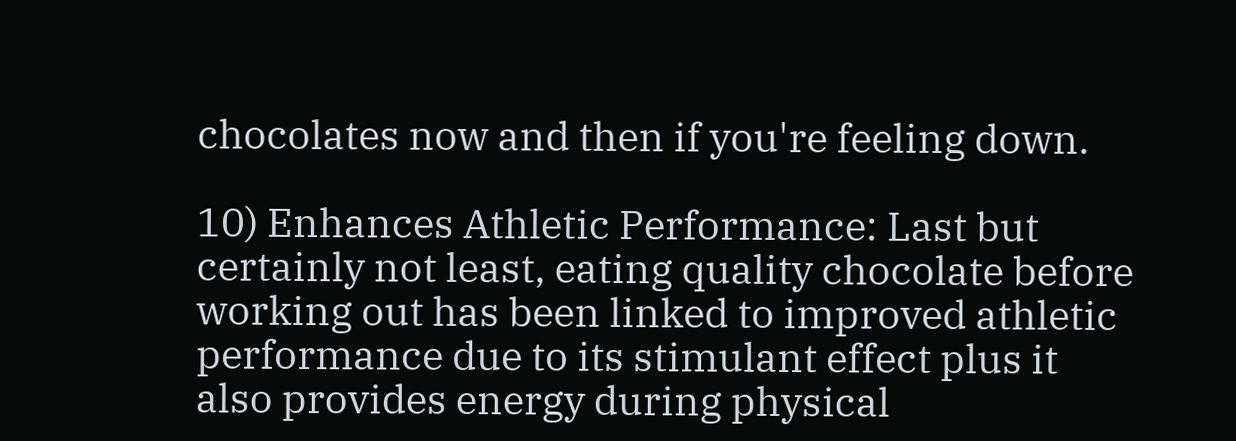chocolates now and then if you're feeling down.

10) Enhances Athletic Performance: Last but certainly not least, eating quality chocolate before working out has been linked to improved athletic performance due to its stimulant effect plus it also provides energy during physical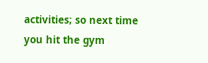activities; so next time you hit the gym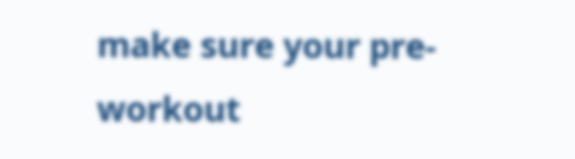make sure your pre-workout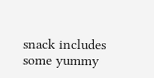snack includes some yummy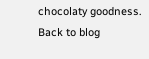chocolaty goodness.
Back to blog